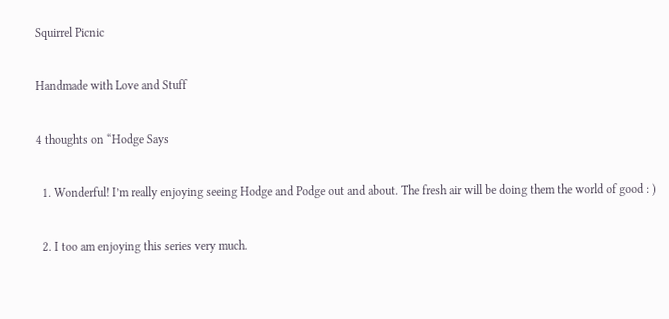Squirrel Picnic

Handmade with Love and Stuff

4 thoughts on “Hodge Says

  1. Wonderful! I’m really enjoying seeing Hodge and Podge out and about. The fresh air will be doing them the world of good : )

  2. I too am enjoying this series very much.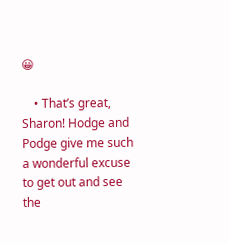😀

    • That’s great, Sharon! Hodge and Podge give me such a wonderful excuse to get out and see the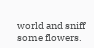world and sniff some flowers.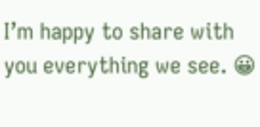I’m happy to share with you everything we see. 😀